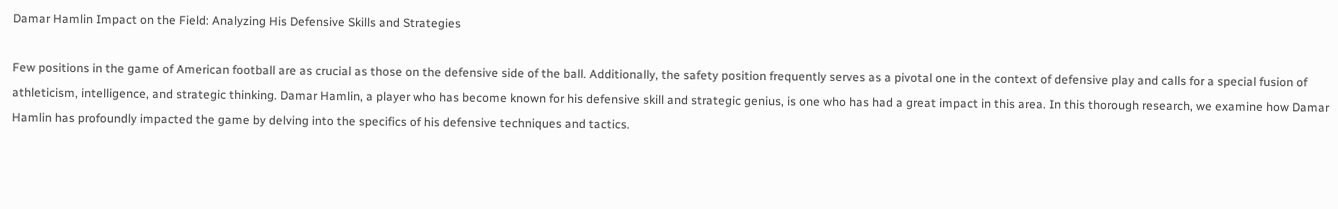Damar Hamlin Impact on the Field: Analyzing His Defensive Skills and Strategies

Few positions in the game of American football are as crucial as those on the defensive side of the ball. Additionally, the safety position frequently serves as a pivotal one in the context of defensive play and calls for a special fusion of athleticism, intelligence, and strategic thinking. Damar Hamlin, a player who has become known for his defensive skill and strategic genius, is one who has had a great impact in this area. In this thorough research, we examine how Damar Hamlin has profoundly impacted the game by delving into the specifics of his defensive techniques and tactics.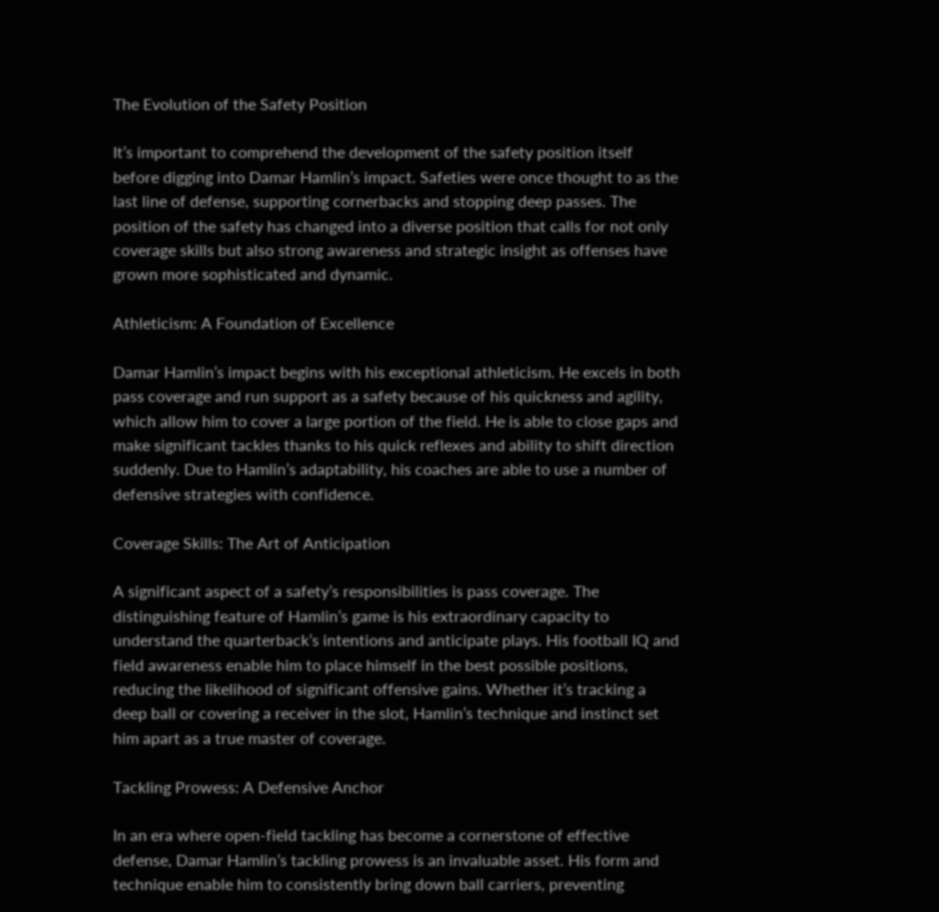The Evolution of the Safety Position

It’s important to comprehend the development of the safety position itself before digging into Damar Hamlin’s impact. Safeties were once thought to as the last line of defense, supporting cornerbacks and stopping deep passes. The position of the safety has changed into a diverse position that calls for not only coverage skills but also strong awareness and strategic insight as offenses have grown more sophisticated and dynamic.

Athleticism: A Foundation of Excellence

Damar Hamlin’s impact begins with his exceptional athleticism. He excels in both pass coverage and run support as a safety because of his quickness and agility, which allow him to cover a large portion of the field. He is able to close gaps and make significant tackles thanks to his quick reflexes and ability to shift direction suddenly. Due to Hamlin’s adaptability, his coaches are able to use a number of defensive strategies with confidence.

Coverage Skills: The Art of Anticipation

A significant aspect of a safety’s responsibilities is pass coverage. The distinguishing feature of Hamlin’s game is his extraordinary capacity to understand the quarterback’s intentions and anticipate plays. His football IQ and field awareness enable him to place himself in the best possible positions, reducing the likelihood of significant offensive gains. Whether it’s tracking a deep ball or covering a receiver in the slot, Hamlin’s technique and instinct set him apart as a true master of coverage.

Tackling Prowess: A Defensive Anchor

In an era where open-field tackling has become a cornerstone of effective defense, Damar Hamlin’s tackling prowess is an invaluable asset. His form and technique enable him to consistently bring down ball carriers, preventing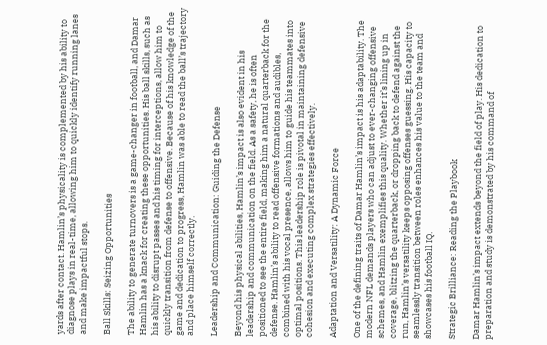yards after contact. Hamlin’s physicality is complemented by his ability to diagnose plays in real-time, allowing him to quickly identify running lanes and make impactful stops.

Ball Skills: Seizing Opportunities

The ability to generate turnovers is a game-changer in football, and Damar Hamlin has a knack for creating these opportunities. His ball skills, such as his ability to disrupt passes and his timing for interceptions, allow him to quickly transition from defense to offensive. Because of his knowledge of the game and dedication to progress, Hamlin was able to read the ball’s trajectory and place himself correctly.

Leadership and Communication: Guiding the Defense

Beyond his physical abilities, Hamlin’s impact is also evident in his leadership and communication on the field. As a safety, he is often positioned to see the entire field, making him a natural quarterback for the defense. Hamlin’s ability to read offensive formations and audibles, combined with his vocal presence, allows him to guide his teammates into optimal positions. This leadership role is pivotal in maintaining defensive cohesion and executing complex strategies effectively.

Adaptation and Versatility: A Dynamic Force

One of the defining traits of Damar Hamlin’s impact is his adaptability. The modern NFL demands players who can adjust to ever-changing offensive schemes, and Hamlin exemplifies this quality. Whether it’s lining up in coverage, blitzing the quarterback, or dropping back to defend against the run, Hamlin’s versatility keeps opposing offenses guessing. His capacity to seamlessly transition between roles enhances his value to the team and showcases his football IQ.

Strategic Brilliance: Reading the Playbook

Damar Hamlin’s impact extends beyond the field of play. His dedication to preparation and study is demonstrated by his command of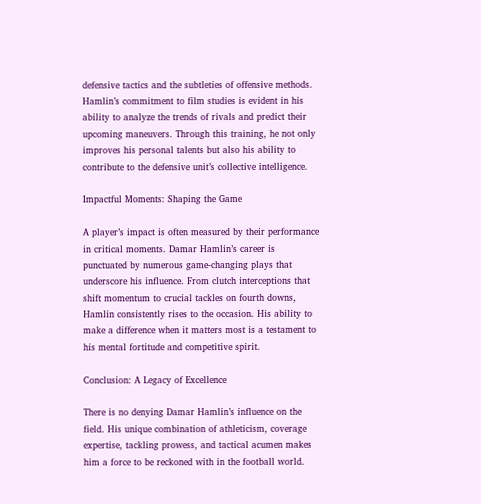defensive tactics and the subtleties of offensive methods. Hamlin’s commitment to film studies is evident in his ability to analyze the trends of rivals and predict their upcoming maneuvers. Through this training, he not only improves his personal talents but also his ability to contribute to the defensive unit’s collective intelligence.

Impactful Moments: Shaping the Game

A player’s impact is often measured by their performance in critical moments. Damar Hamlin’s career is punctuated by numerous game-changing plays that underscore his influence. From clutch interceptions that shift momentum to crucial tackles on fourth downs, Hamlin consistently rises to the occasion. His ability to make a difference when it matters most is a testament to his mental fortitude and competitive spirit.

Conclusion: A Legacy of Excellence

There is no denying Damar Hamlin’s influence on the field. His unique combination of athleticism, coverage expertise, tackling prowess, and tactical acumen makes him a force to be reckoned with in the football world.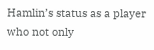Hamlin’s status as a player who not only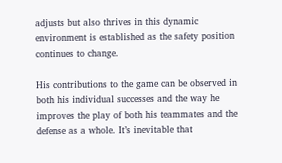adjusts but also thrives in this dynamic environment is established as the safety position continues to change.

His contributions to the game can be observed in both his individual successes and the way he improves the play of both his teammates and the defense as a whole. It’s inevitable that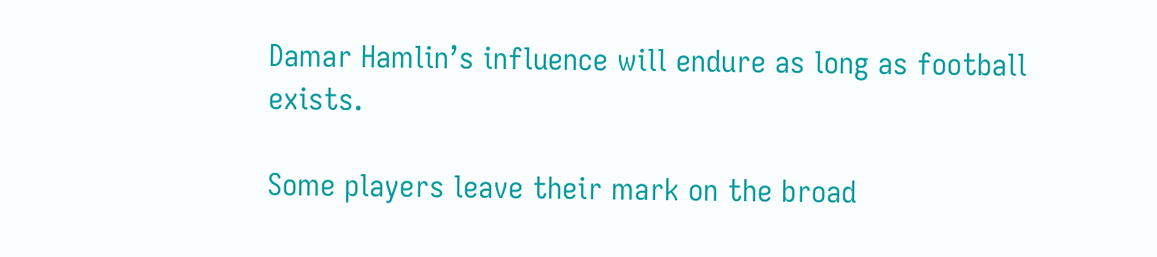Damar Hamlin’s influence will endure as long as football exists.

Some players leave their mark on the broad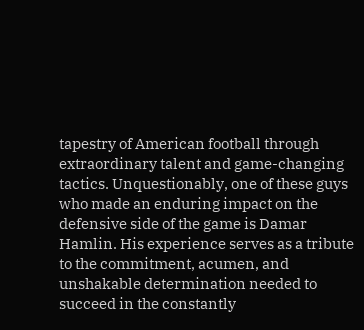tapestry of American football through extraordinary talent and game-changing tactics. Unquestionably, one of these guys who made an enduring impact on the defensive side of the game is Damar Hamlin. His experience serves as a tribute to the commitment, acumen, and unshakable determination needed to succeed in the constantly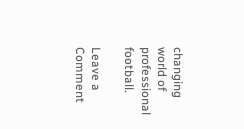changing world of professional football.

Leave a Comment